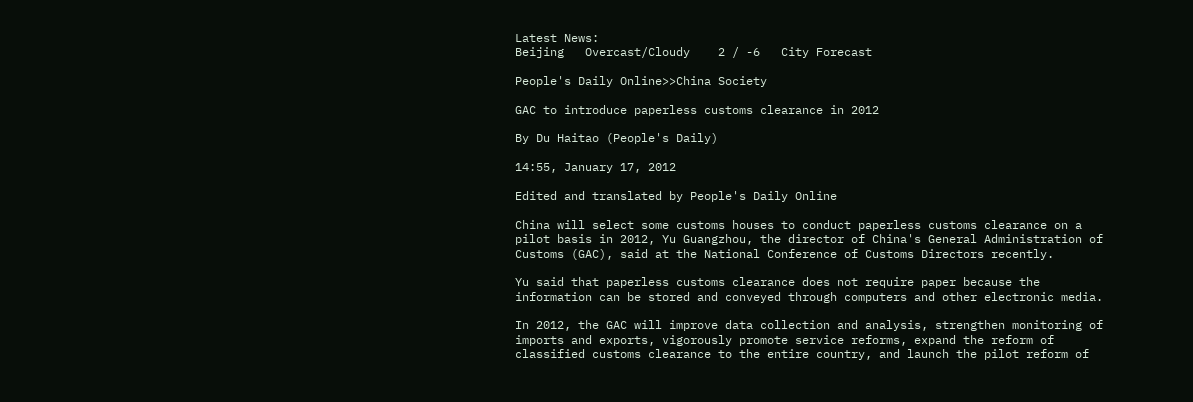Latest News:
Beijing   Overcast/Cloudy    2 / -6   City Forecast

People's Daily Online>>China Society

GAC to introduce paperless customs clearance in 2012

By Du Haitao (People's Daily)

14:55, January 17, 2012

Edited and translated by People's Daily Online

China will select some customs houses to conduct paperless customs clearance on a pilot basis in 2012, Yu Guangzhou, the director of China's General Administration of Customs (GAC), said at the National Conference of Customs Directors recently.

Yu said that paperless customs clearance does not require paper because the information can be stored and conveyed through computers and other electronic media.

In 2012, the GAC will improve data collection and analysis, strengthen monitoring of imports and exports, vigorously promote service reforms, expand the reform of classified customs clearance to the entire country, and launch the pilot reform of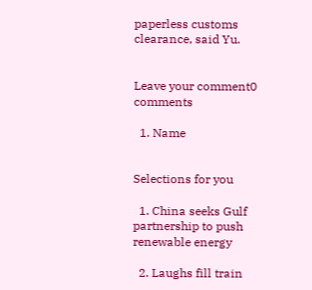paperless customs clearance, said Yu.


Leave your comment0 comments

  1. Name


Selections for you

  1. China seeks Gulf partnership to push renewable energy

  2. Laughs fill train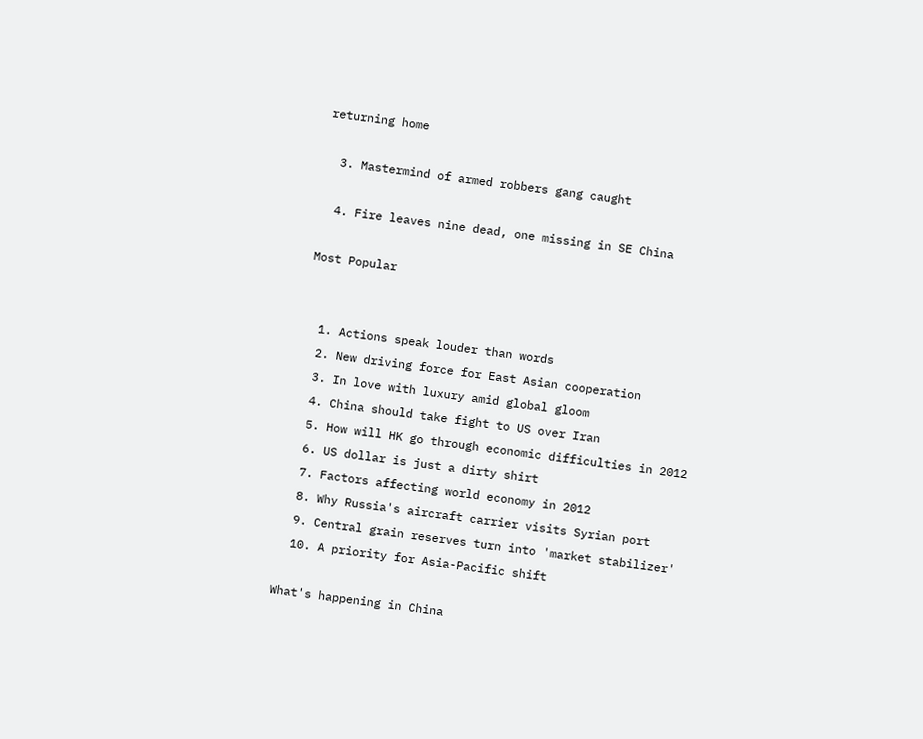returning home

  3. Mastermind of armed robbers gang caught

  4. Fire leaves nine dead, one missing in SE China

Most Popular


  1. Actions speak louder than words
  2. New driving force for East Asian cooperation
  3. In love with luxury amid global gloom
  4. China should take fight to US over Iran
  5. How will HK go through economic difficulties in 2012
  6. US dollar is just a dirty shirt
  7. Factors affecting world economy in 2012
  8. Why Russia's aircraft carrier visits Syrian port
  9. Central grain reserves turn into 'market stabilizer'
  10. A priority for Asia-Pacific shift

What's happening in China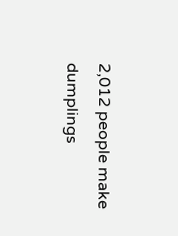2,012 people make dumplings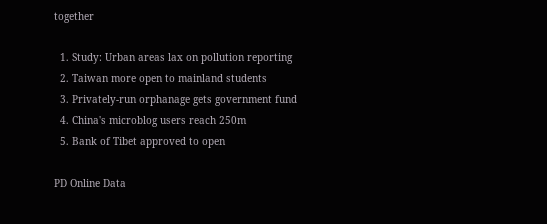together

  1. Study: Urban areas lax on pollution reporting
  2. Taiwan more open to mainland students
  3. Privately-run orphanage gets government fund
  4. China's microblog users reach 250m
  5. Bank of Tibet approved to open

PD Online Data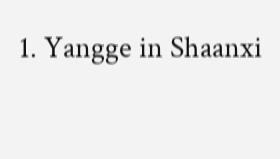1. Yangge in Shaanxi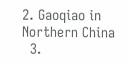2. Gaoqiao in Northern China
  3.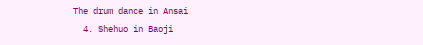The drum dance in Ansai
  4. Shehuo in Baoji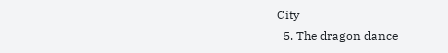City
  5. The dragon dance